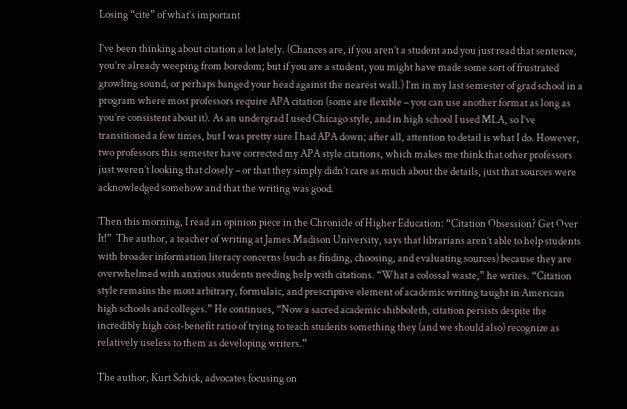Losing “cite” of what’s important

I’ve been thinking about citation a lot lately. (Chances are, if you aren’t a student and you just read that sentence, you’re already weeping from boredom; but if you are a student, you might have made some sort of frustrated growling sound, or perhaps banged your head against the nearest wall.) I’m in my last semester of grad school in a program where most professors require APA citation (some are flexible – you can use another format as long as you’re consistent about it). As an undergrad I used Chicago style, and in high school I used MLA, so I’ve transitioned a few times, but I was pretty sure I had APA down; after all, attention to detail is what I do. However, two professors this semester have corrected my APA style citations, which makes me think that other professors just weren’t looking that closely – or that they simply didn’t care as much about the details, just that sources were acknowledged somehow and that the writing was good.

Then this morning, I read an opinion piece in the Chronicle of Higher Education: “Citation Obsession? Get Over It!”  The author, a teacher of writing at James Madison University, says that librarians aren’t able to help students with broader information literacy concerns (such as finding, choosing, and evaluating sources) because they are overwhelmed with anxious students needing help with citations. “What a colossal waste,” he writes. “Citation style remains the most arbitrary, formulaic, and prescriptive element of academic writing taught in American high schools and colleges.” He continues, “Now a sacred academic shibboleth, citation persists despite the incredibly high cost-benefit ratio of trying to teach students something they (and we should also) recognize as relatively useless to them as developing writers.”

The author, Kurt Schick, advocates focusing on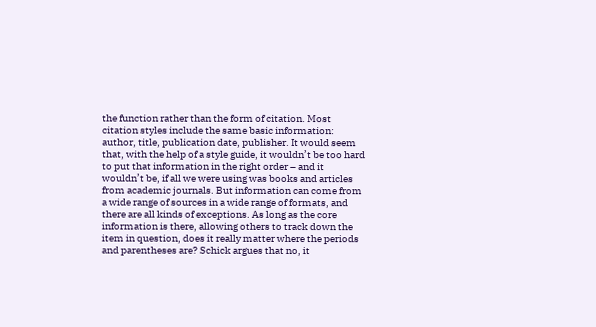the function rather than the form of citation. Most citation styles include the same basic information: author, title, publication date, publisher. It would seem that, with the help of a style guide, it wouldn’t be too hard to put that information in the right order – and it wouldn’t be, if all we were using was books and articles from academic journals. But information can come from a wide range of sources in a wide range of formats, and there are all kinds of exceptions. As long as the core information is there, allowing others to track down the item in question, does it really matter where the periods and parentheses are? Schick argues that no, it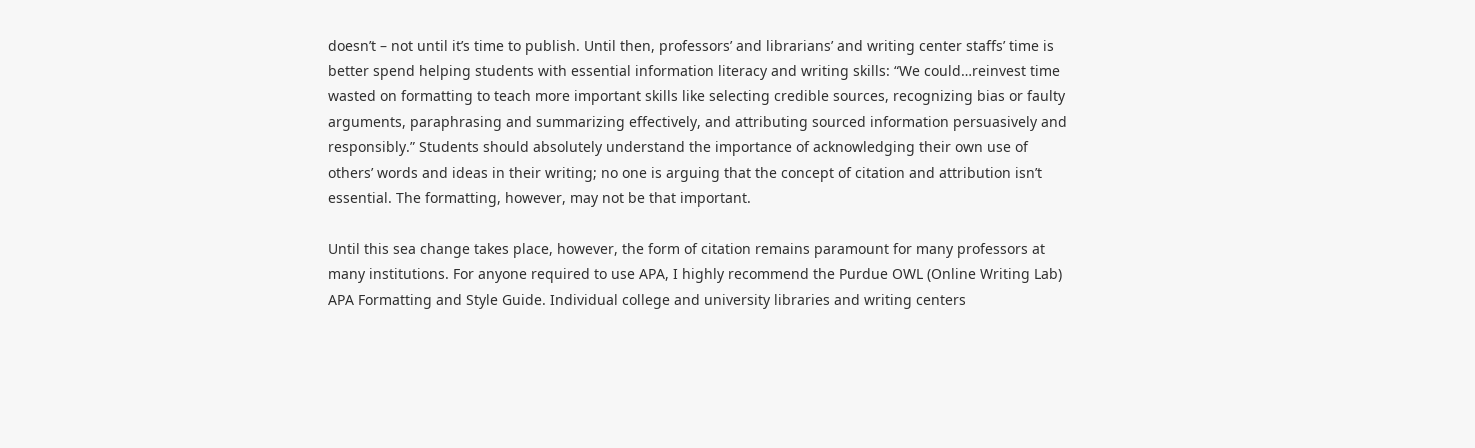doesn’t – not until it’s time to publish. Until then, professors’ and librarians’ and writing center staffs’ time is better spend helping students with essential information literacy and writing skills: “We could…reinvest time wasted on formatting to teach more important skills like selecting credible sources, recognizing bias or faulty arguments, paraphrasing and summarizing effectively, and attributing sourced information persuasively and responsibly.” Students should absolutely understand the importance of acknowledging their own use of others’ words and ideas in their writing; no one is arguing that the concept of citation and attribution isn’t essential. The formatting, however, may not be that important.

Until this sea change takes place, however, the form of citation remains paramount for many professors at many institutions. For anyone required to use APA, I highly recommend the Purdue OWL (Online Writing Lab) APA Formatting and Style Guide. Individual college and university libraries and writing centers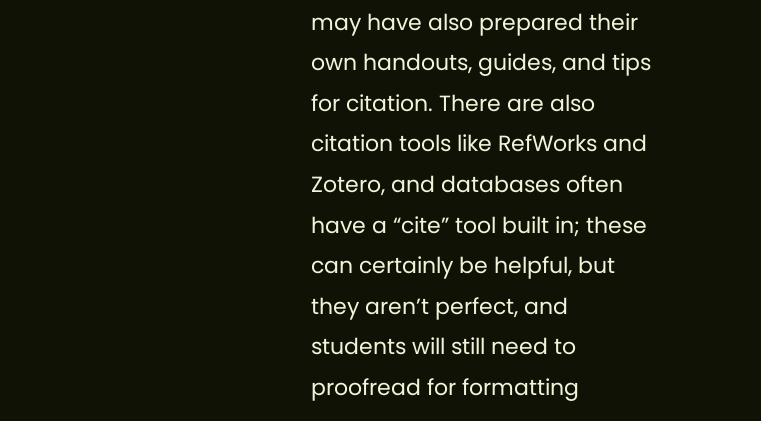may have also prepared their own handouts, guides, and tips for citation. There are also citation tools like RefWorks and Zotero, and databases often have a “cite” tool built in; these can certainly be helpful, but they aren’t perfect, and students will still need to proofread for formatting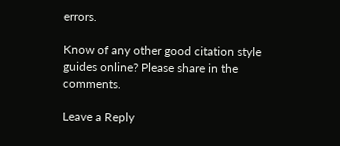errors.

Know of any other good citation style guides online? Please share in the comments.

Leave a Reply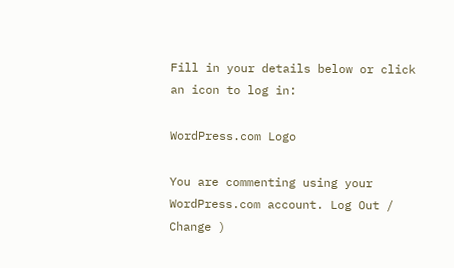Fill in your details below or click an icon to log in:

WordPress.com Logo

You are commenting using your WordPress.com account. Log Out /  Change )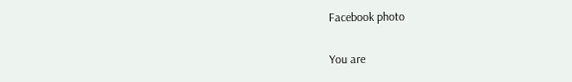Facebook photo

You are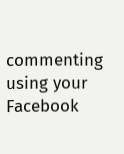commenting using your Facebook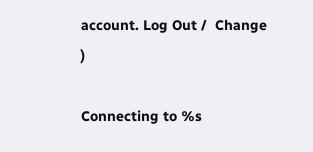account. Log Out /  Change )

Connecting to %s